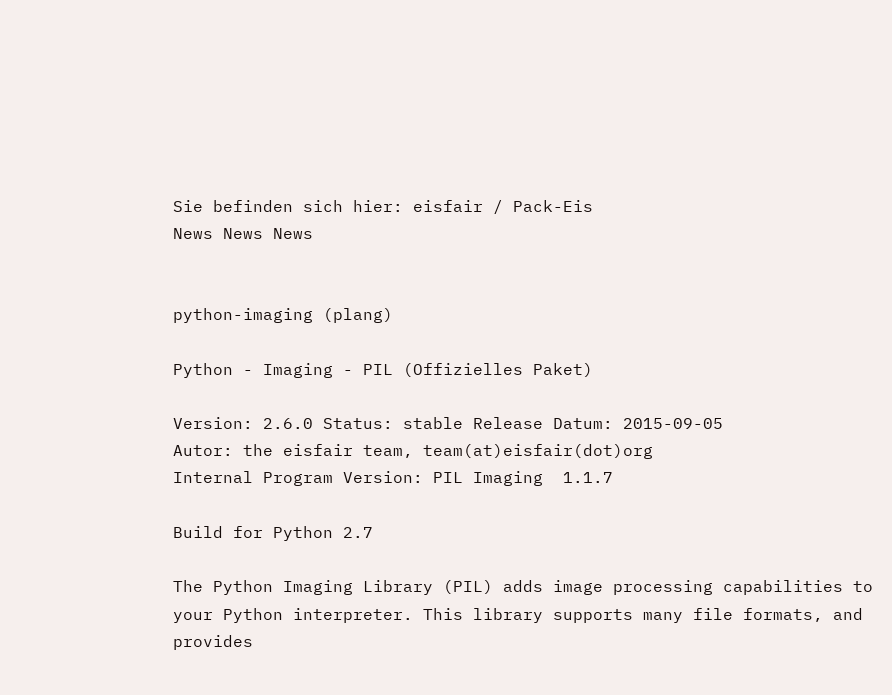Sie befinden sich hier: eisfair / Pack-Eis
News News News


python-imaging (plang)

Python - Imaging - PIL (Offizielles Paket)

Version: 2.6.0 Status: stable Release Datum: 2015-09-05
Autor: the eisfair team, team(at)eisfair(dot)org
Internal Program Version: PIL Imaging  1.1.7

Build for Python 2.7

The Python Imaging Library (PIL) adds image processing capabilities to
your Python interpreter. This library supports many file formats, and
provides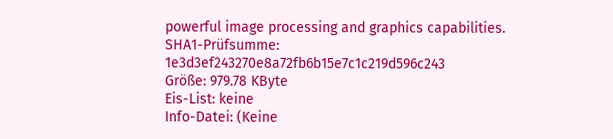powerful image processing and graphics capabilities.
SHA1-Prüfsumme: 1e3d3ef243270e8a72fb6b15e7c1c219d596c243
Größe: 979.78 KByte
Eis-List: keine
Info-Datei: (Keine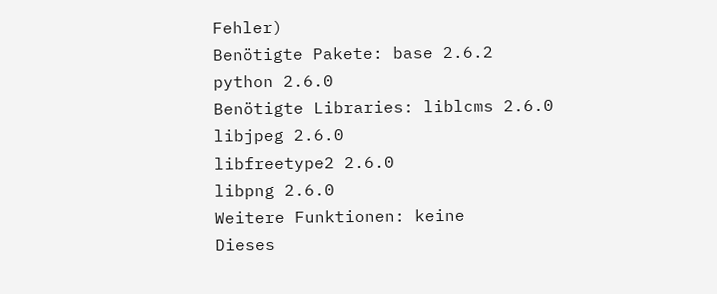Fehler)
Benötigte Pakete: base 2.6.2
python 2.6.0
Benötigte Libraries: liblcms 2.6.0
libjpeg 2.6.0
libfreetype2 2.6.0
libpng 2.6.0
Weitere Funktionen: keine
Dieses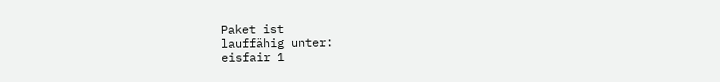Paket ist
lauffähig unter:
eisfair 1